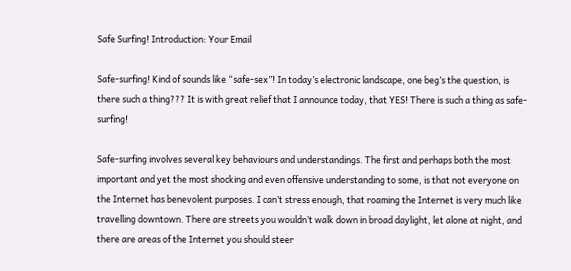Safe Surfing! Introduction: Your Email

Safe-surfing! Kind of sounds like “safe-sex”! In today’s electronic landscape, one beg’s the question, is there such a thing??? It is with great relief that I announce today, that YES! There is such a thing as safe-surfing!

Safe-surfing involves several key behaviours and understandings. The first and perhaps both the most important and yet the most shocking and even offensive understanding to some, is that not everyone on the Internet has benevolent purposes. I can’t stress enough, that roaming the Internet is very much like travelling downtown. There are streets you wouldn’t walk down in broad daylight, let alone at night, and there are areas of the Internet you should steer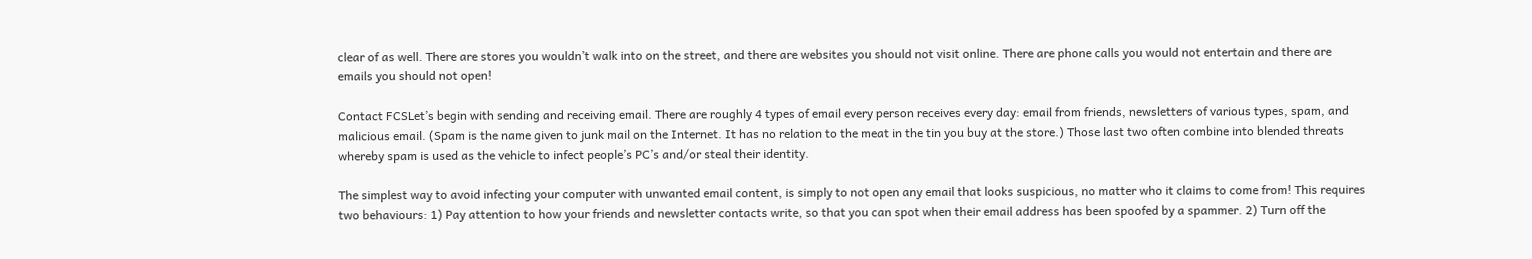clear of as well. There are stores you wouldn’t walk into on the street, and there are websites you should not visit online. There are phone calls you would not entertain and there are emails you should not open!

Contact FCSLet’s begin with sending and receiving email. There are roughly 4 types of email every person receives every day: email from friends, newsletters of various types, spam, and malicious email. (Spam is the name given to junk mail on the Internet. It has no relation to the meat in the tin you buy at the store.) Those last two often combine into blended threats whereby spam is used as the vehicle to infect people’s PC’s and/or steal their identity.

The simplest way to avoid infecting your computer with unwanted email content, is simply to not open any email that looks suspicious, no matter who it claims to come from! This requires two behaviours: 1) Pay attention to how your friends and newsletter contacts write, so that you can spot when their email address has been spoofed by a spammer. 2) Turn off the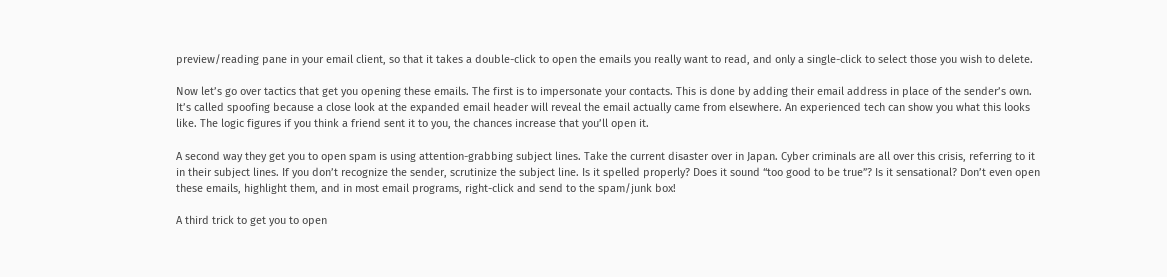preview/reading pane in your email client, so that it takes a double-click to open the emails you really want to read, and only a single-click to select those you wish to delete.

Now let’s go over tactics that get you opening these emails. The first is to impersonate your contacts. This is done by adding their email address in place of the sender’s own. It’s called spoofing because a close look at the expanded email header will reveal the email actually came from elsewhere. An experienced tech can show you what this looks like. The logic figures if you think a friend sent it to you, the chances increase that you’ll open it.

A second way they get you to open spam is using attention-grabbing subject lines. Take the current disaster over in Japan. Cyber criminals are all over this crisis, referring to it in their subject lines. If you don’t recognize the sender, scrutinize the subject line. Is it spelled properly? Does it sound “too good to be true”? Is it sensational? Don’t even open these emails, highlight them, and in most email programs, right-click and send to the spam/junk box!

A third trick to get you to open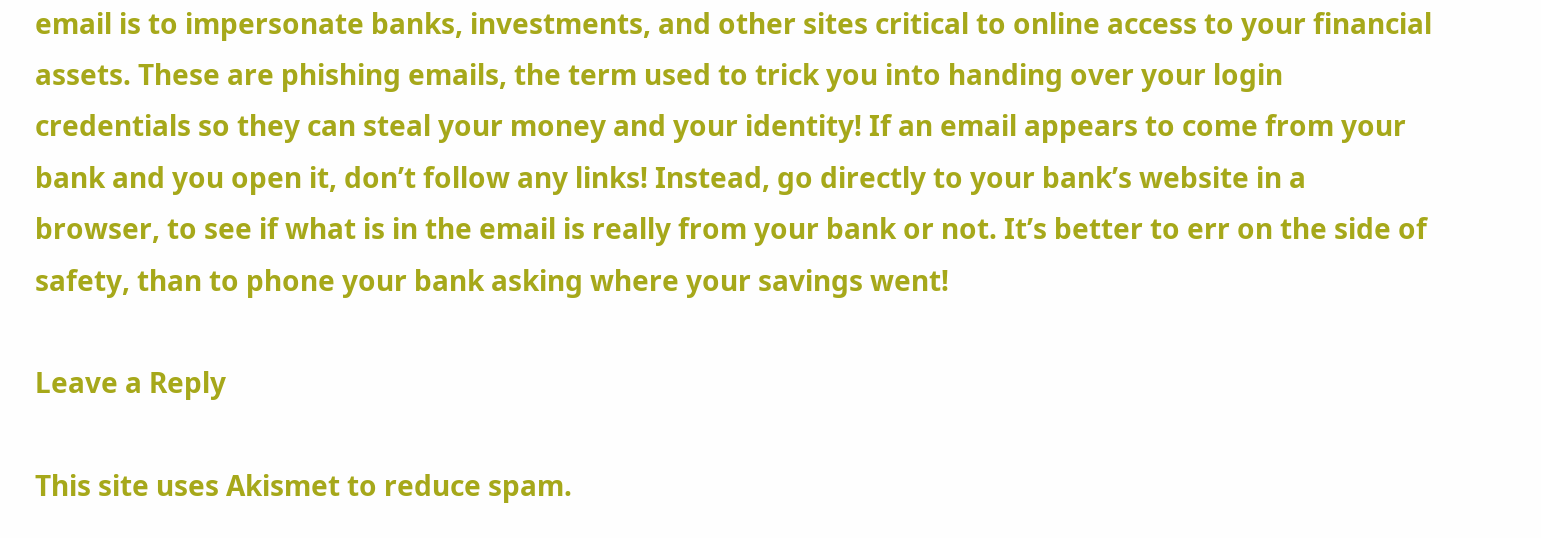email is to impersonate banks, investments, and other sites critical to online access to your financial assets. These are phishing emails, the term used to trick you into handing over your login credentials so they can steal your money and your identity! If an email appears to come from your bank and you open it, don’t follow any links! Instead, go directly to your bank’s website in a browser, to see if what is in the email is really from your bank or not. It’s better to err on the side of safety, than to phone your bank asking where your savings went!

Leave a Reply

This site uses Akismet to reduce spam.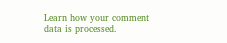Learn how your comment data is processed.